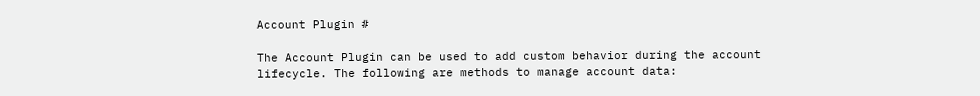Account Plugin #

The Account Plugin can be used to add custom behavior during the account lifecycle. The following are methods to manage account data: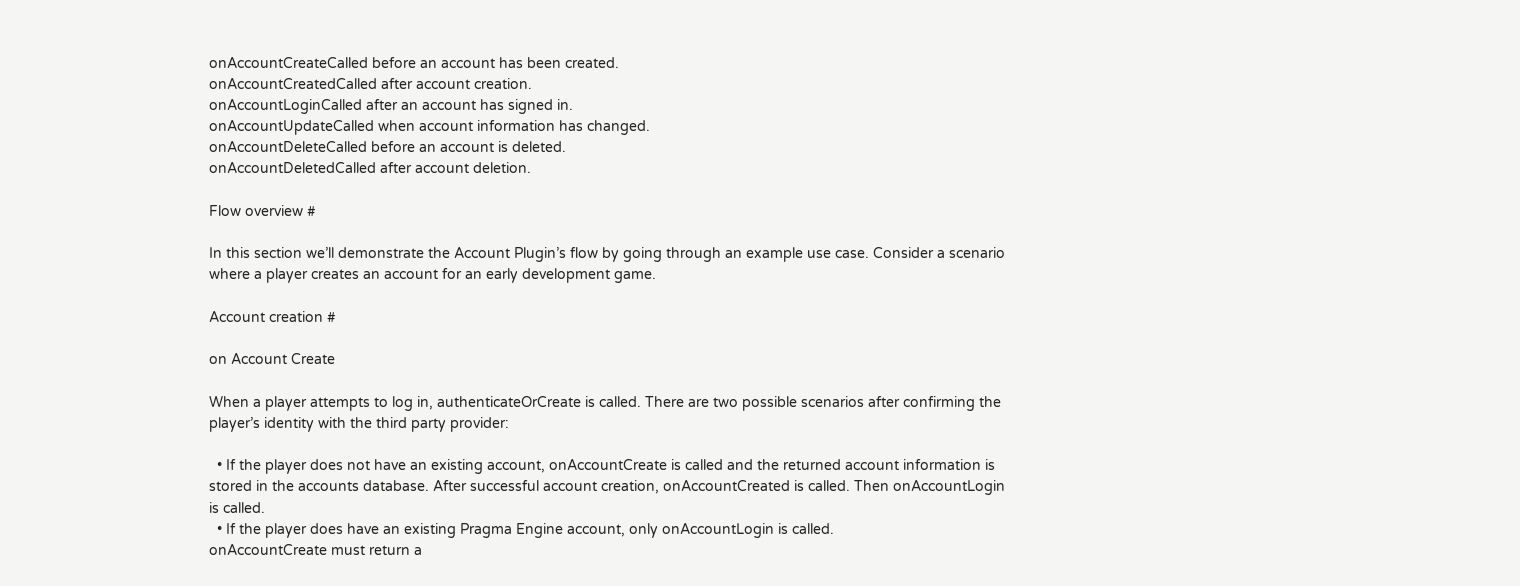onAccountCreateCalled before an account has been created.
onAccountCreatedCalled after account creation.
onAccountLoginCalled after an account has signed in.
onAccountUpdateCalled when account information has changed.
onAccountDeleteCalled before an account is deleted.
onAccountDeletedCalled after account deletion.

Flow overview #

In this section we’ll demonstrate the Account Plugin’s flow by going through an example use case. Consider a scenario where a player creates an account for an early development game.

Account creation #

on Account Create

When a player attempts to log in, authenticateOrCreate is called. There are two possible scenarios after confirming the player’s identity with the third party provider:

  • If the player does not have an existing account, onAccountCreate is called and the returned account information is stored in the accounts database. After successful account creation, onAccountCreated is called. Then onAccountLogin is called.
  • If the player does have an existing Pragma Engine account, only onAccountLogin is called.
onAccountCreate must return a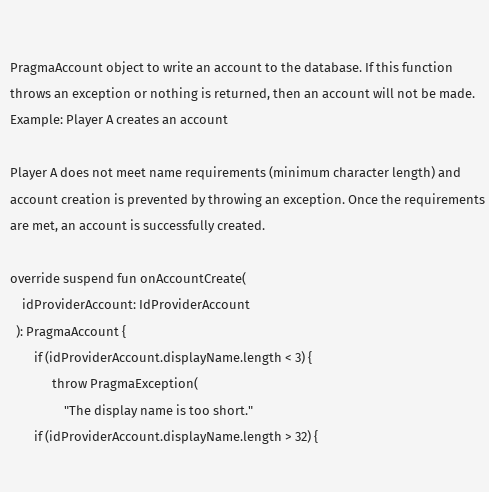PragmaAccount object to write an account to the database. If this function throws an exception or nothing is returned, then an account will not be made.
Example: Player A creates an account

Player A does not meet name requirements (minimum character length) and account creation is prevented by throwing an exception. Once the requirements are met, an account is successfully created.

override suspend fun onAccountCreate(
    idProviderAccount: IdProviderAccount
  ): PragmaAccount {
        if (idProviderAccount.displayName.length < 3) {
              throw PragmaException(
                  "The display name is too short."
        if (idProviderAccount.displayName.length > 32) {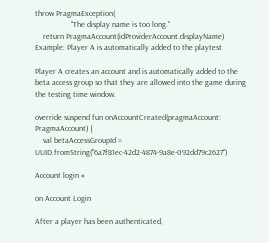throw PragmaException(
                  "The display name is too long."
    return PragmaAccount(idProviderAccount.displayName)
Example: Player A is automatically added to the playtest

Player A creates an account and is automatically added to the beta access group so that they are allowed into the game during the testing time window.

override suspend fun onAccountCreated(pragmaAccount: PragmaAccount) {
    val betaAccessGroupId = UUID.fromString("6a7f81ec-42d2-4874-9a8e-092dd79c2627")

Account login #

on Account Login

After a player has been authenticated,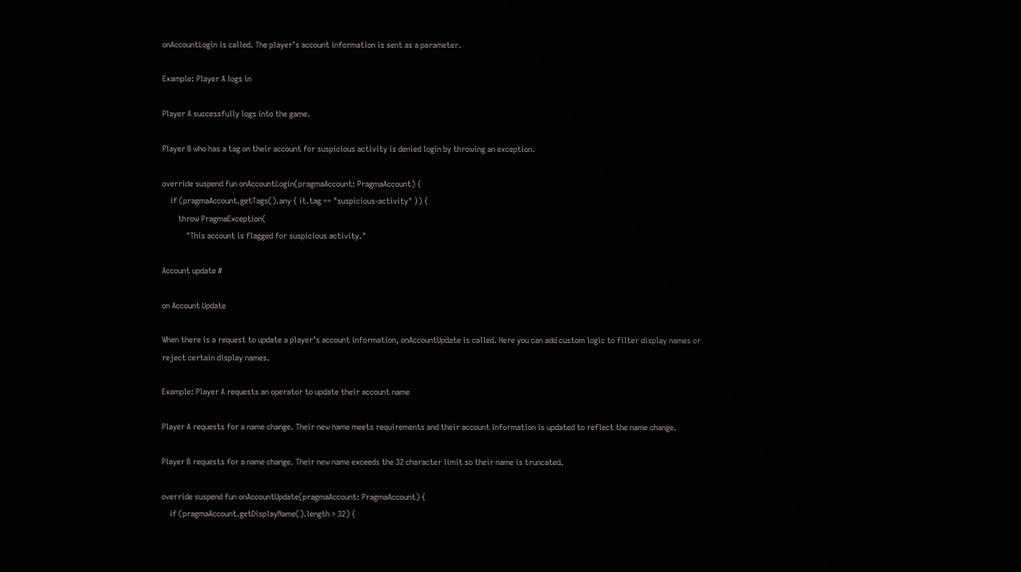onAccountLogin is called. The player’s account information is sent as a parameter.

Example: Player A logs in

Player A successfully logs into the game.

Player B who has a tag on their account for suspicious activity is denied login by throwing an exception.

override suspend fun onAccountLogin(pragmaAccount: PragmaAccount) {
    if (pragmaAccount.getTags().any { it.tag == "suspicious-activity" }) {
        throw PragmaException(
            "This account is flagged for suspicious activity."

Account update #

on Account Update

When there is a request to update a player’s account information, onAccountUpdate is called. Here you can add custom logic to filter display names or reject certain display names.

Example: Player A requests an operator to update their account name

Player A requests for a name change. Their new name meets requirements and their account information is updated to reflect the name change.

Player B requests for a name change. Their new name exceeds the 32 character limit so their name is truncated.

override suspend fun onAccountUpdate(pragmaAccount: PragmaAccount) {
    if (pragmaAccount.getDisplayName().length > 32) {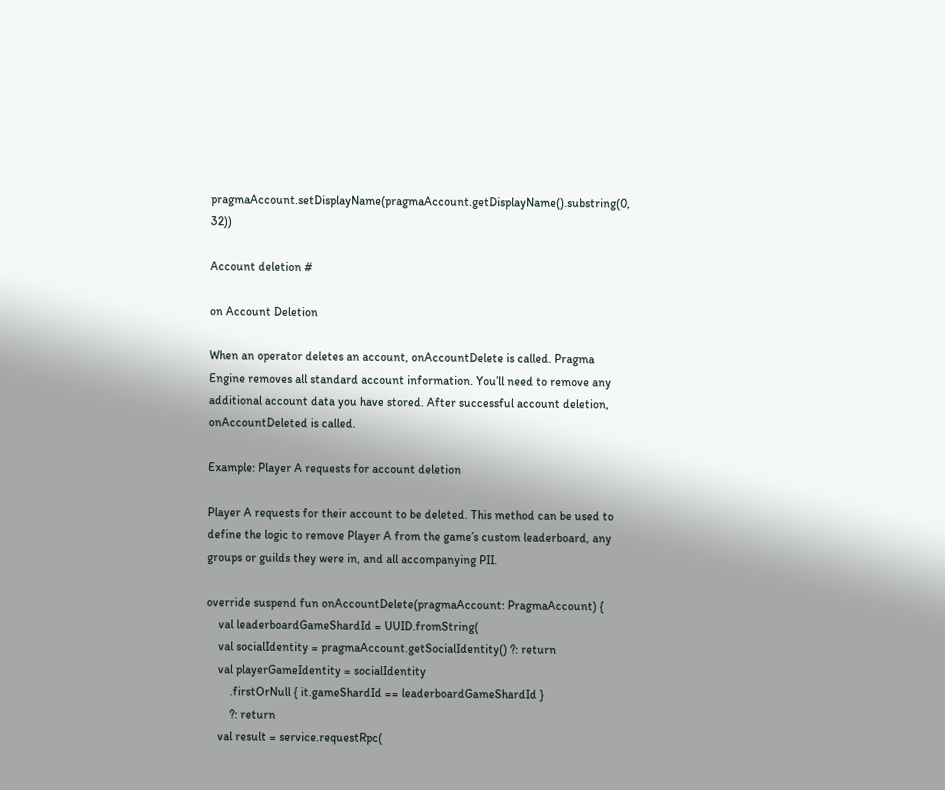pragmaAccount.setDisplayName(pragmaAccount.getDisplayName().substring(0, 32))

Account deletion #

on Account Deletion

When an operator deletes an account, onAccountDelete is called. Pragma Engine removes all standard account information. You’ll need to remove any additional account data you have stored. After successful account deletion, onAccountDeleted is called.

Example: Player A requests for account deletion

Player A requests for their account to be deleted. This method can be used to define the logic to remove Player A from the game’s custom leaderboard, any groups or guilds they were in, and all accompanying PII.

override suspend fun onAccountDelete(pragmaAccount: PragmaAccount) {
    val leaderboardGameShardId = UUID.fromString(
    val socialIdentity = pragmaAccount.getSocialIdentity() ?: return
    val playerGameIdentity = socialIdentity
        .firstOrNull { it.gameShardId == leaderboardGameShardId }
        ?: return
    val result = service.requestRpc(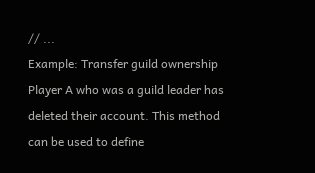// ...
Example: Transfer guild ownership
Player A who was a guild leader has deleted their account. This method can be used to define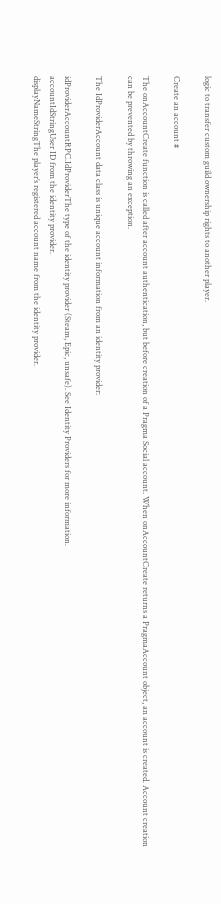logic to transfer custom guild ownership rights to another player.

Create an account #

The onAccountCreate function is called after account authentication, but before creation of a Pragma Social account. When onAccountCreate returns a PragmaAccount object, an account is created. Account creation can be prevented by throwing an exception.

The IdProviderAccount data class is unique account information from an identity provider:

idProviderAccountRPC.IdProviderThe type of the identity provider (Steam, Epic, unsafe). See Identity Providers for more information.
accountIdStringUser ID from the identity provider.
displayNameStringThe player’s registered account name from the identity provider.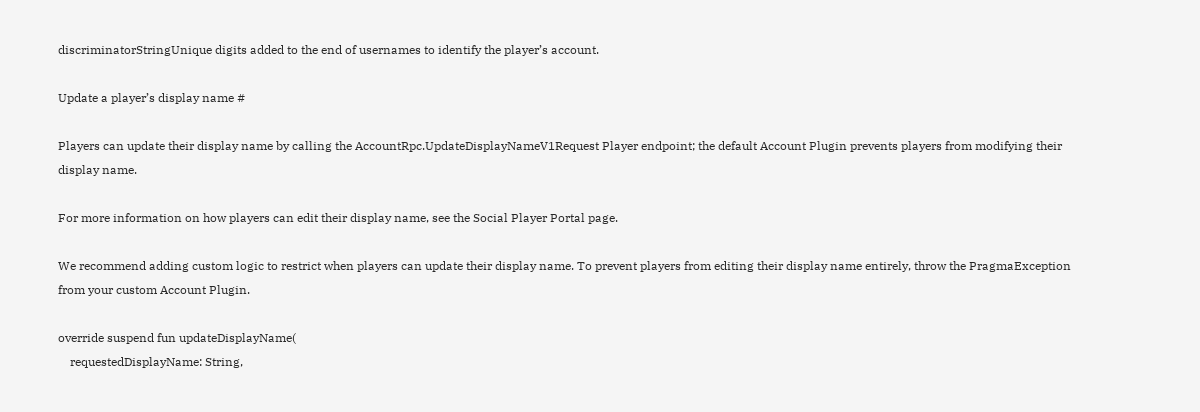discriminatorStringUnique digits added to the end of usernames to identify the player’s account.

Update a player’s display name #

Players can update their display name by calling the AccountRpc.UpdateDisplayNameV1Request Player endpoint; the default Account Plugin prevents players from modifying their display name.

For more information on how players can edit their display name, see the Social Player Portal page.

We recommend adding custom logic to restrict when players can update their display name. To prevent players from editing their display name entirely, throw the PragmaException from your custom Account Plugin.

override suspend fun updateDisplayName(
    requestedDisplayName: String,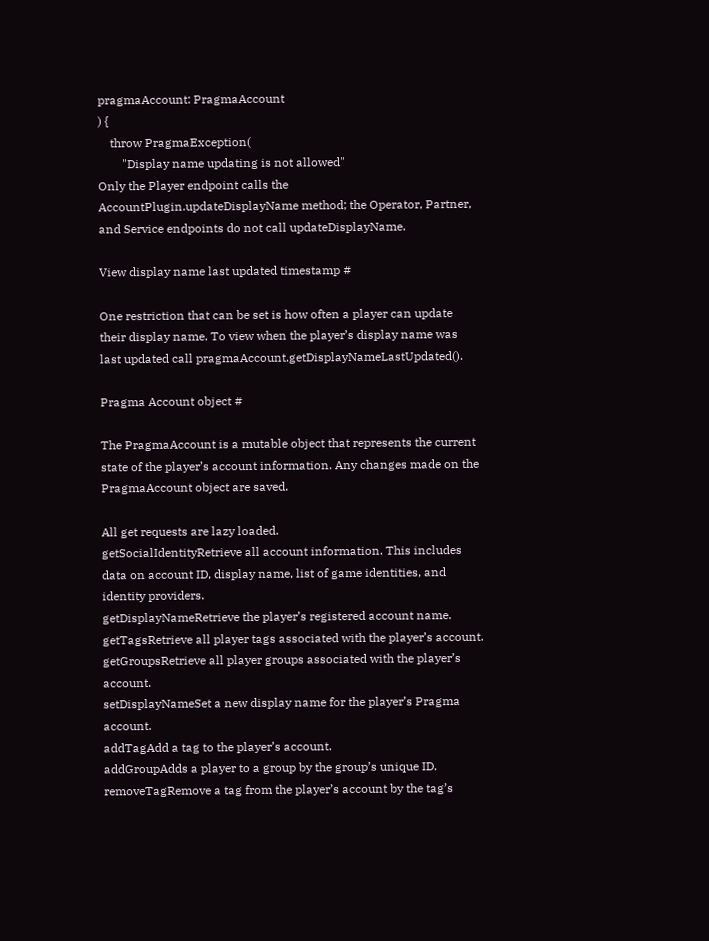pragmaAccount: PragmaAccount
) {
    throw PragmaException(
        "Display name updating is not allowed"
Only the Player endpoint calls the AccountPlugin.updateDisplayName method; the Operator, Partner, and Service endpoints do not call updateDisplayName.

View display name last updated timestamp #

One restriction that can be set is how often a player can update their display name. To view when the player’s display name was last updated call pragmaAccount.getDisplayNameLastUpdated().

Pragma Account object #

The PragmaAccount is a mutable object that represents the current state of the player’s account information. Any changes made on the PragmaAccount object are saved.

All get requests are lazy loaded.
getSocialIdentityRetrieve all account information. This includes data on account ID, display name, list of game identities, and identity providers.
getDisplayNameRetrieve the player’s registered account name.
getTagsRetrieve all player tags associated with the player’s account.
getGroupsRetrieve all player groups associated with the player’s account.
setDisplayNameSet a new display name for the player’s Pragma account.
addTagAdd a tag to the player’s account.
addGroupAdds a player to a group by the group’s unique ID.
removeTagRemove a tag from the player’s account by the tag’s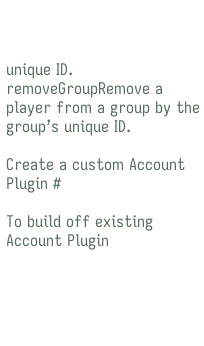unique ID.
removeGroupRemove a player from a group by the group’s unique ID.

Create a custom Account Plugin #

To build off existing Account Plugin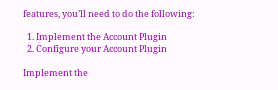features, you’ll need to do the following:

  1. Implement the Account Plugin
  2. Configure your Account Plugin

Implement the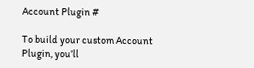Account Plugin #

To build your custom Account Plugin, you’ll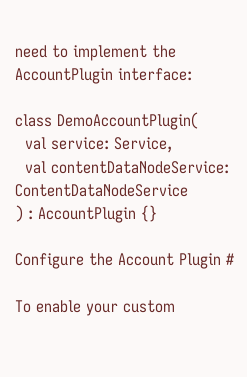need to implement the AccountPlugin interface:

class DemoAccountPlugin(
  val service: Service,
  val contentDataNodeService: ContentDataNodeService
) : AccountPlugin {}

Configure the Account Plugin #

To enable your custom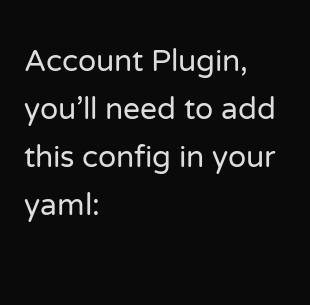Account Plugin, you’ll need to add this config in your yaml: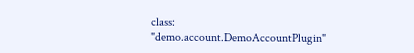class: "demo.account.DemoAccountPlugin"